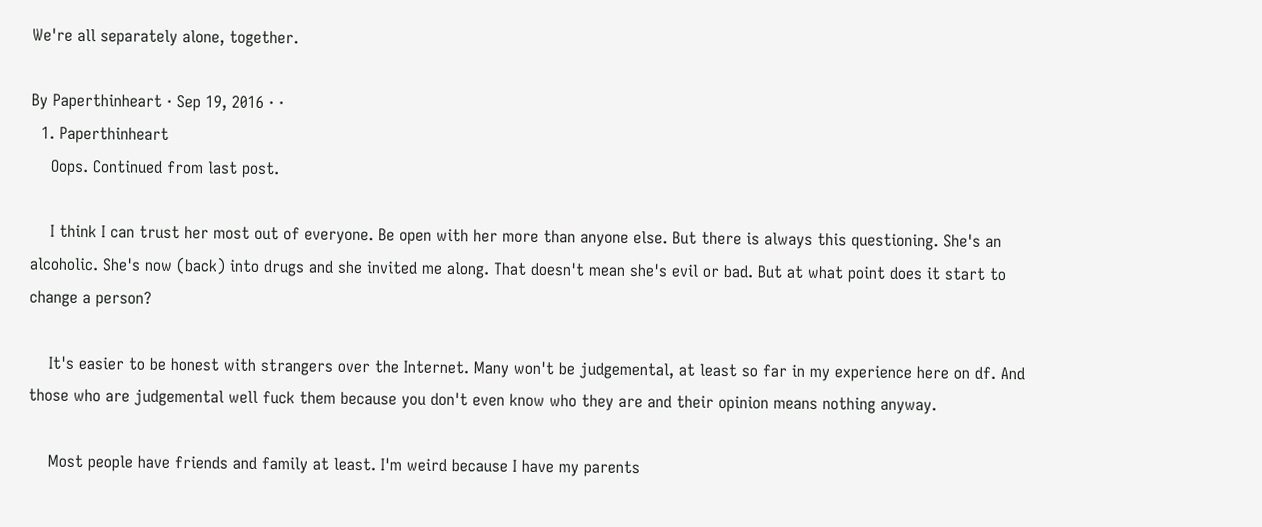We're all separately alone, together.

By Paperthinheart · Sep 19, 2016 · ·
  1. Paperthinheart
    Oops. Continued from last post.

    I think I can trust her most out of everyone. Be open with her more than anyone else. But there is always this questioning. She's an alcoholic. She's now (back) into drugs and she invited me along. That doesn't mean she's evil or bad. But at what point does it start to change a person?

    It's easier to be honest with strangers over the Internet. Many won't be judgemental, at least so far in my experience here on df. And those who are judgemental well fuck them because you don't even know who they are and their opinion means nothing anyway.

    Most people have friends and family at least. I'm weird because I have my parents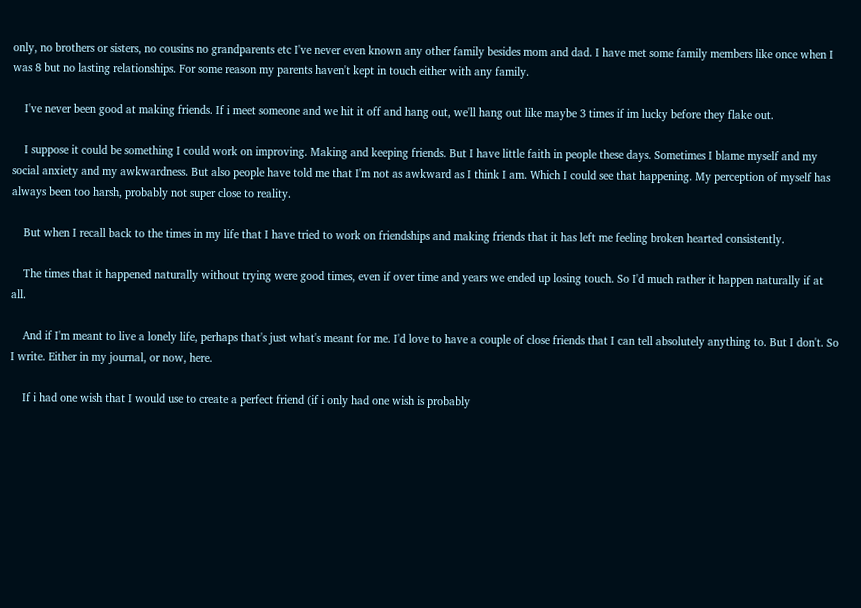only, no brothers or sisters, no cousins no grandparents etc I've never even known any other family besides mom and dad. I have met some family members like once when I was 8 but no lasting relationships. For some reason my parents haven't kept in touch either with any family.

    I've never been good at making friends. If i meet someone and we hit it off and hang out, we'll hang out like maybe 3 times if im lucky before they flake out.

    I suppose it could be something I could work on improving. Making and keeping friends. But I have little faith in people these days. Sometimes I blame myself and my social anxiety and my awkwardness. But also people have told me that I'm not as awkward as I think I am. Which I could see that happening. My perception of myself has always been too harsh, probably not super close to reality.

    But when I recall back to the times in my life that I have tried to work on friendships and making friends that it has left me feeling broken hearted consistently.

    The times that it happened naturally without trying were good times, even if over time and years we ended up losing touch. So I'd much rather it happen naturally if at all.

    And if I'm meant to live a lonely life, perhaps that's just what's meant for me. I'd love to have a couple of close friends that I can tell absolutely anything to. But I don't. So I write. Either in my journal, or now, here.

    If i had one wish that I would use to create a perfect friend (if i only had one wish is probably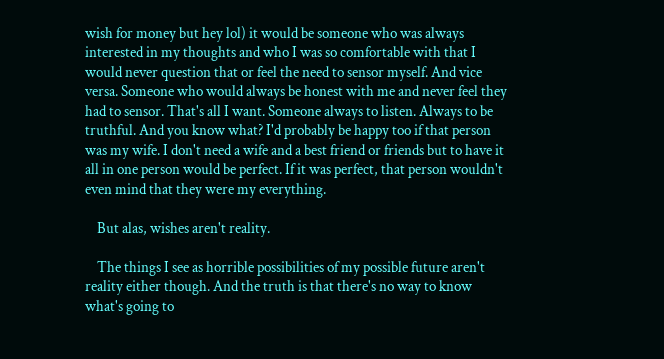wish for money but hey lol) it would be someone who was always interested in my thoughts and who I was so comfortable with that I would never question that or feel the need to sensor myself. And vice versa. Someone who would always be honest with me and never feel they had to sensor. That's all I want. Someone always to listen. Always to be truthful. And you know what? I'd probably be happy too if that person was my wife. I don't need a wife and a best friend or friends but to have it all in one person would be perfect. If it was perfect, that person wouldn't even mind that they were my everything.

    But alas, wishes aren't reality.

    The things I see as horrible possibilities of my possible future aren't reality either though. And the truth is that there's no way to know what's going to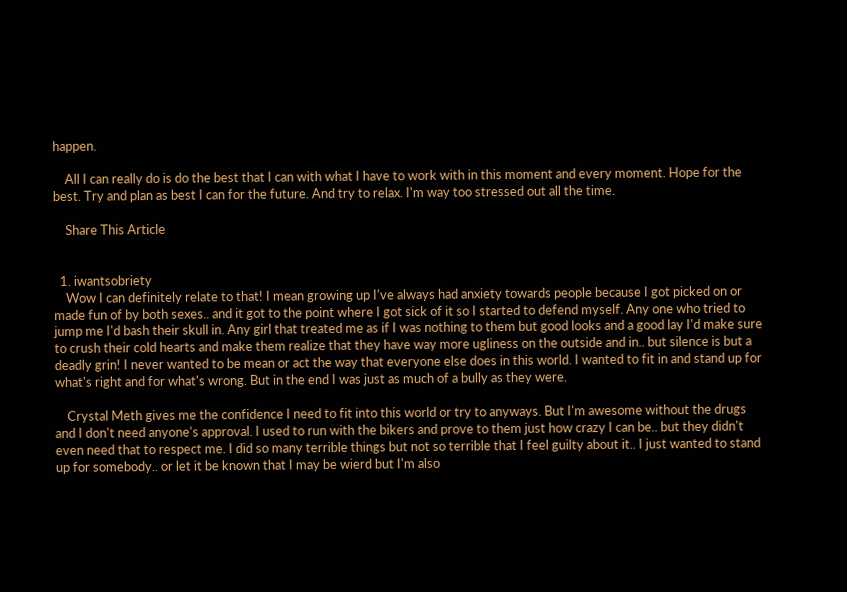happen.

    All I can really do is do the best that I can with what I have to work with in this moment and every moment. Hope for the best. Try and plan as best I can for the future. And try to relax. I'm way too stressed out all the time.

    Share This Article


  1. iwantsobriety
    Wow I can definitely relate to that! I mean growing up I've always had anxiety towards people because I got picked on or made fun of by both sexes.. and it got to the point where I got sick of it so I started to defend myself. Any one who tried to jump me I'd bash their skull in. Any girl that treated me as if I was nothing to them but good looks and a good lay I'd make sure to crush their cold hearts and make them realize that they have way more ugliness on the outside and in.. but silence is but a deadly grin! I never wanted to be mean or act the way that everyone else does in this world. I wanted to fit in and stand up for what's right and for what's wrong. But in the end I was just as much of a bully as they were.

    Crystal Meth gives me the confidence I need to fit into this world or try to anyways. But I'm awesome without the drugs and I don't need anyone's approval. I used to run with the bikers and prove to them just how crazy I can be.. but they didn't even need that to respect me. I did so many terrible things but not so terrible that I feel guilty about it.. I just wanted to stand up for somebody.. or let it be known that I may be wierd but I'm also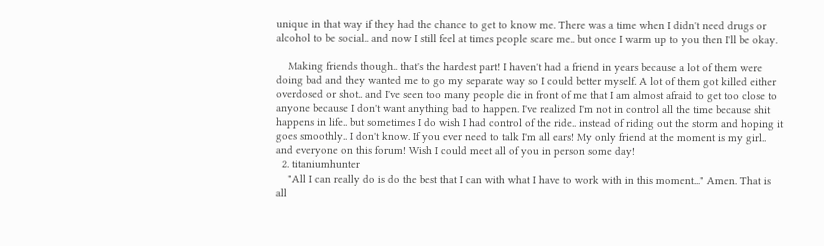unique in that way if they had the chance to get to know me. There was a time when I didn't need drugs or alcohol to be social.. and now I still feel at times people scare me.. but once I warm up to you then I'll be okay.

    Making friends though.. that's the hardest part! I haven't had a friend in years because a lot of them were doing bad and they wanted me to go my separate way so I could better myself. A lot of them got killed either overdosed or shot.. and I've seen too many people die in front of me that I am almost afraid to get too close to anyone because I don't want anything bad to happen. I've realized I'm not in control all the time because shit happens in life.. but sometimes I do wish I had control of the ride.. instead of riding out the storm and hoping it goes smoothly.. I don't know. If you ever need to talk I'm all ears! My only friend at the moment is my girl.. and everyone on this forum! Wish I could meet all of you in person some day!
  2. titaniumhunter
    "All I can really do is do the best that I can with what I have to work with in this moment..." Amen. That is all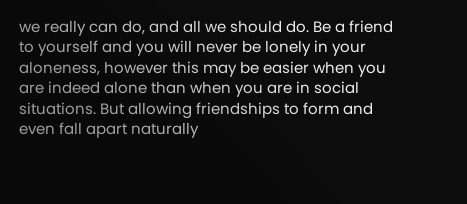we really can do, and all we should do. Be a friend to yourself and you will never be lonely in your aloneness, however this may be easier when you are indeed alone than when you are in social situations. But allowing friendships to form and even fall apart naturally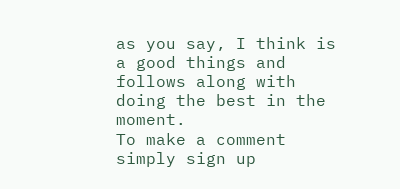as you say, I think is a good things and follows along with doing the best in the moment.
To make a comment simply sign up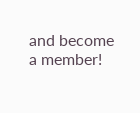and become a member!